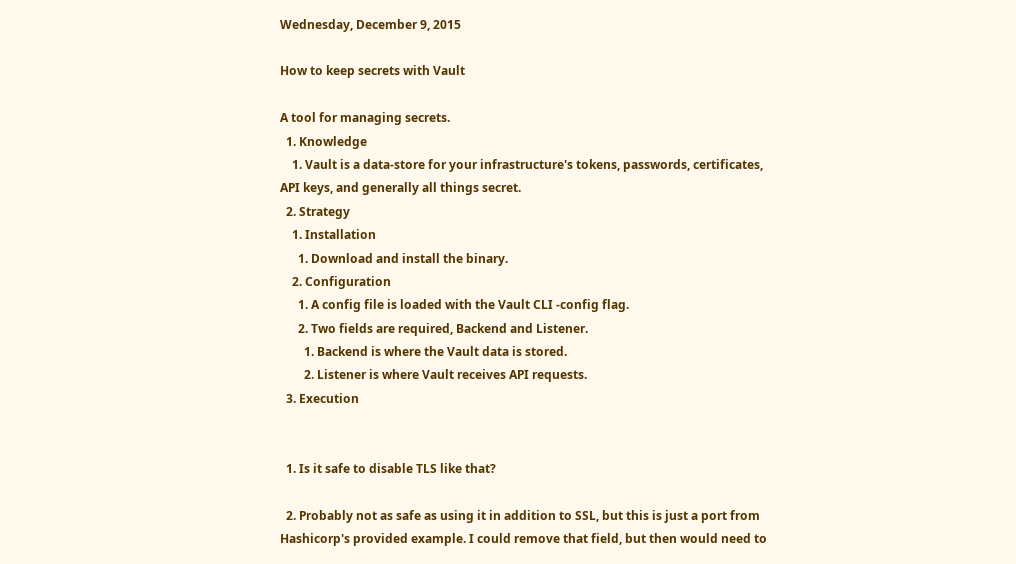Wednesday, December 9, 2015

How to keep secrets with Vault

A tool for managing secrets.
  1. Knowledge
    1. Vault is a data-store for your infrastructure's tokens, passwords, certificates, API keys, and generally all things secret.
  2. Strategy
    1. Installation
      1. Download and install the binary.
    2. Configuration
      1. A config file is loaded with the Vault CLI -config flag.
      2. Two fields are required, Backend and Listener.
        1. Backend is where the Vault data is stored.
        2. Listener is where Vault receives API requests.
  3. Execution


  1. Is it safe to disable TLS like that?

  2. Probably not as safe as using it in addition to SSL, but this is just a port from Hashicorp's provided example. I could remove that field, but then would need to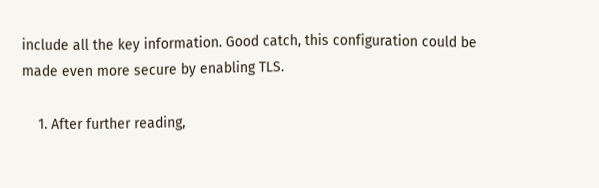include all the key information. Good catch, this configuration could be made even more secure by enabling TLS.

    1. After further reading,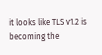it looks like TLS v1.2 is becoming the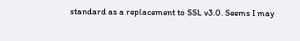standard as a replacement to SSL v3.0. Seems I may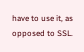have to use it, as opposed to SSL.